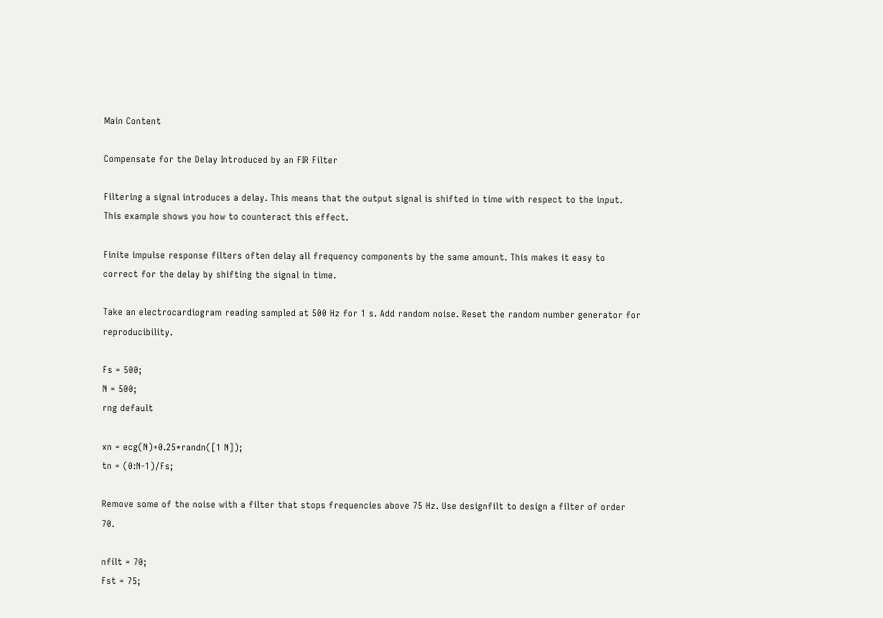Main Content

Compensate for the Delay Introduced by an FIR Filter

Filtering a signal introduces a delay. This means that the output signal is shifted in time with respect to the input. This example shows you how to counteract this effect.

Finite impulse response filters often delay all frequency components by the same amount. This makes it easy to correct for the delay by shifting the signal in time.

Take an electrocardiogram reading sampled at 500 Hz for 1 s. Add random noise. Reset the random number generator for reproducibility.

Fs = 500;
N = 500;
rng default

xn = ecg(N)+0.25*randn([1 N]);
tn = (0:N-1)/Fs;

Remove some of the noise with a filter that stops frequencies above 75 Hz. Use designfilt to design a filter of order 70.

nfilt = 70;
Fst = 75;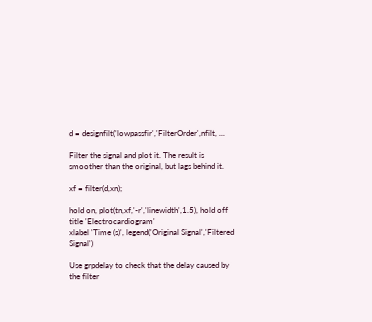d = designfilt('lowpassfir','FilterOrder',nfilt, ...

Filter the signal and plot it. The result is smoother than the original, but lags behind it.

xf = filter(d,xn);

hold on, plot(tn,xf,'-r','linewidth',1.5), hold off
title 'Electrocardiogram'
xlabel 'Time (s)', legend('Original Signal','Filtered Signal')

Use grpdelay to check that the delay caused by the filter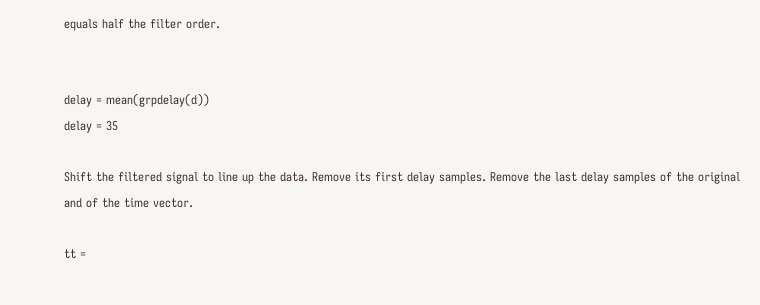equals half the filter order.


delay = mean(grpdelay(d))
delay = 35

Shift the filtered signal to line up the data. Remove its first delay samples. Remove the last delay samples of the original and of the time vector.

tt =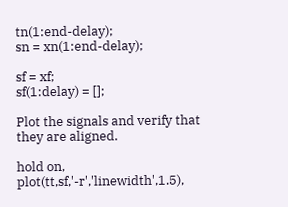tn(1:end-delay);
sn = xn(1:end-delay);

sf = xf;
sf(1:delay) = [];

Plot the signals and verify that they are aligned.

hold on, plot(tt,sf,'-r','linewidth',1.5),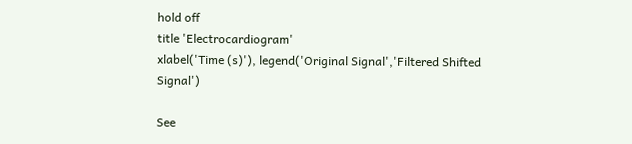hold off
title 'Electrocardiogram'
xlabel('Time (s)'), legend('Original Signal','Filtered Shifted Signal')

See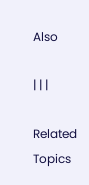Also

| | |

Related Topics